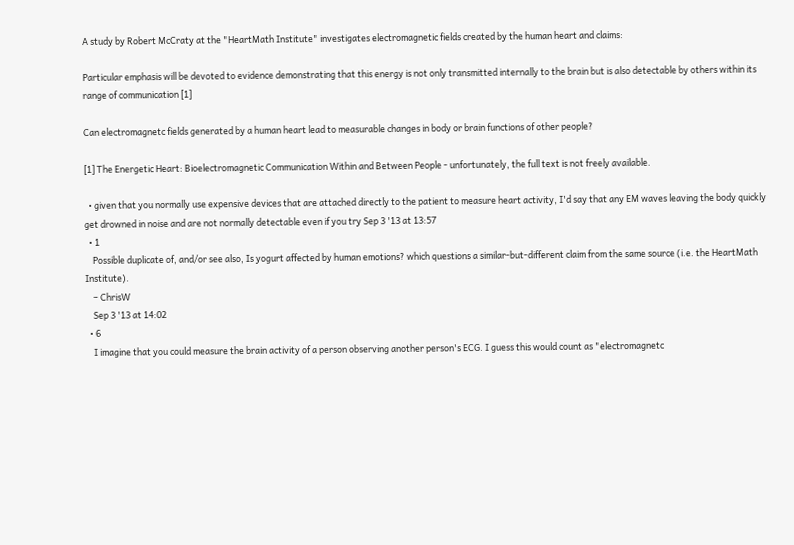A study by Robert McCraty at the "HeartMath Institute" investigates electromagnetic fields created by the human heart and claims:

Particular emphasis will be devoted to evidence demonstrating that this energy is not only transmitted internally to the brain but is also detectable by others within its range of communication [1]

Can electromagnetc fields generated by a human heart lead to measurable changes in body or brain functions of other people?

[1] The Energetic Heart: Bioelectromagnetic Communication Within and Between People - unfortunately, the full text is not freely available.

  • given that you normally use expensive devices that are attached directly to the patient to measure heart activity, I'd say that any EM waves leaving the body quickly get drowned in noise and are not normally detectable even if you try Sep 3 '13 at 13:57
  • 1
    Possible duplicate of, and/or see also, Is yogurt affected by human emotions? which questions a similar-but-different claim from the same source (i.e. the HeartMath Institute).
    – ChrisW
    Sep 3 '13 at 14:02
  • 6
    I imagine that you could measure the brain activity of a person observing another person's ECG. I guess this would count as "electromagnetc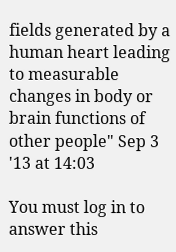fields generated by a human heart leading to measurable changes in body or brain functions of other people" Sep 3 '13 at 14:03

You must log in to answer this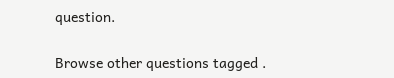question.

Browse other questions tagged .